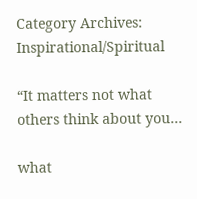Category Archives: Inspirational/Spiritual

“It matters not what others think about you…

what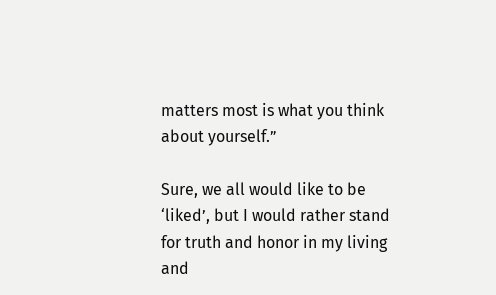matters most is what you think about yourself.”

Sure, we all would like to be ‘liked’, but I would rather stand for truth and honor in my living and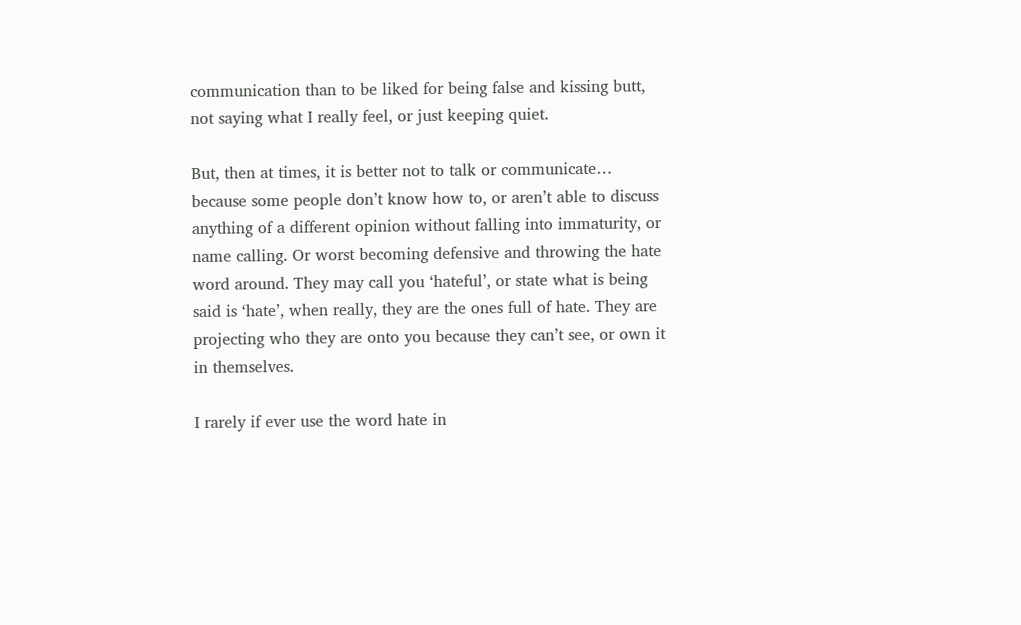communication than to be liked for being false and kissing butt, not saying what I really feel, or just keeping quiet.

But, then at times, it is better not to talk or communicate… because some people don’t know how to, or aren’t able to discuss anything of a different opinion without falling into immaturity, or name calling. Or worst becoming defensive and throwing the hate word around. They may call you ‘hateful’, or state what is being said is ‘hate’, when really, they are the ones full of hate. They are projecting who they are onto you because they can’t see, or own it in themselves.

I rarely if ever use the word hate in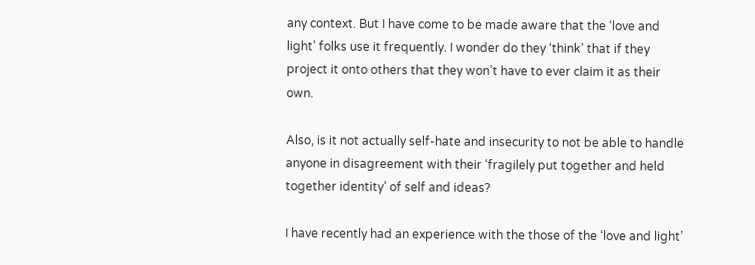any context. But I have come to be made aware that the ‘love and light’ folks use it frequently. I wonder do they ‘think’ that if they project it onto others that they won’t have to ever claim it as their own.

Also, is it not actually self-hate and insecurity to not be able to handle anyone in disagreement with their ‘fragilely put together and held together identity’ of self and ideas?

I have recently had an experience with the those of the ‘love and light’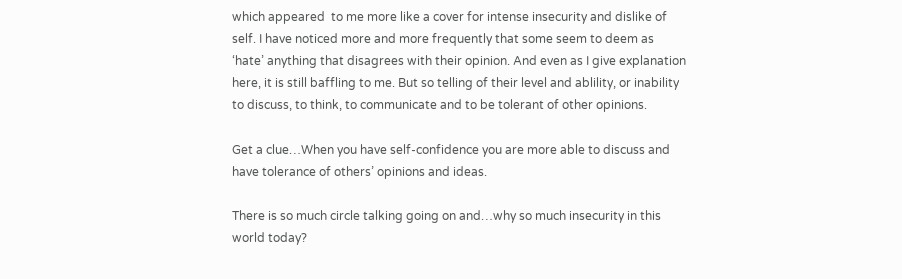which appeared  to me more like a cover for intense insecurity and dislike of self. I have noticed more and more frequently that some seem to deem as ‘hate’ anything that disagrees with their opinion. And even as I give explanation here, it is still baffling to me. But so telling of their level and ablility, or inability to discuss, to think, to communicate and to be tolerant of other opinions.

Get a clue…When you have self-confidence you are more able to discuss and have tolerance of others’ opinions and ideas.

There is so much circle talking going on and…why so much insecurity in this world today?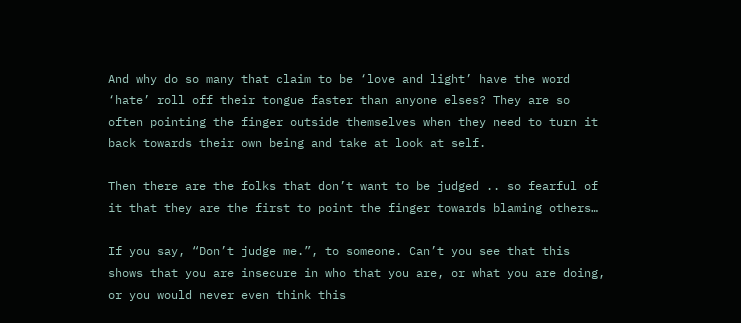And why do so many that claim to be ‘love and light’ have the word ‘hate’ roll off their tongue faster than anyone elses? They are so often pointing the finger outside themselves when they need to turn it back towards their own being and take at look at self.

Then there are the folks that don’t want to be judged .. so fearful of it that they are the first to point the finger towards blaming others…

If you say, “Don’t judge me.”, to someone. Can’t you see that this shows that you are insecure in who that you are, or what you are doing, or you would never even think this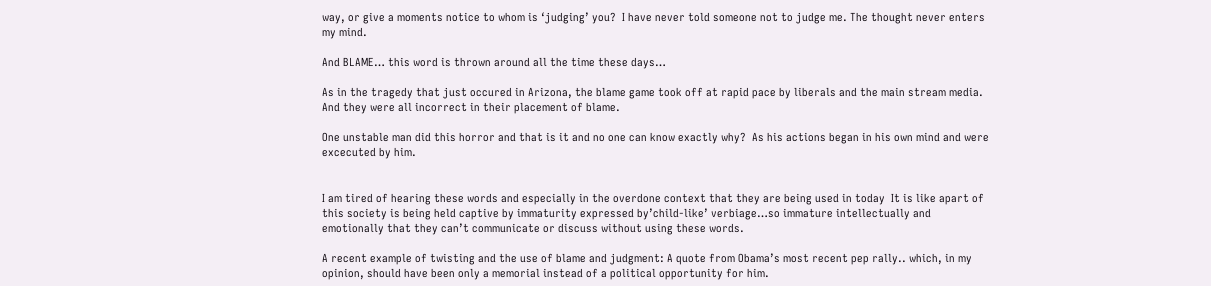way, or give a moments notice to whom is ‘judging’ you?  I have never told someone not to judge me. The thought never enters my mind.

And BLAME… this word is thrown around all the time these days…

As in the tragedy that just occured in Arizona, the blame game took off at rapid pace by liberals and the main stream media. And they were all incorrect in their placement of blame.

One unstable man did this horror and that is it and no one can know exactly why?  As his actions began in his own mind and were excecuted by him.


I am tired of hearing these words and especially in the overdone context that they are being used in today  It is like apart of this society is being held captive by immaturity expressed by’child-like’ verbiage…so immature intellectually and emotionally that they can’t communicate or discuss without using these words.

A recent example of twisting and the use of blame and judgment: A quote from Obama’s most recent pep rally.. which, in my opinion, should have been only a memorial instead of a political opportunity for him.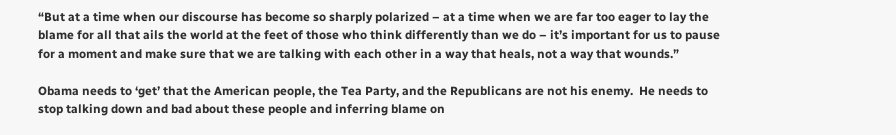“But at a time when our discourse has become so sharply polarized – at a time when we are far too eager to lay the blame for all that ails the world at the feet of those who think differently than we do – it’s important for us to pause for a moment and make sure that we are talking with each other in a way that heals, not a way that wounds.”

Obama needs to ‘get’ that the American people, the Tea Party, and the Republicans are not his enemy.  He needs to stop talking down and bad about these people and inferring blame on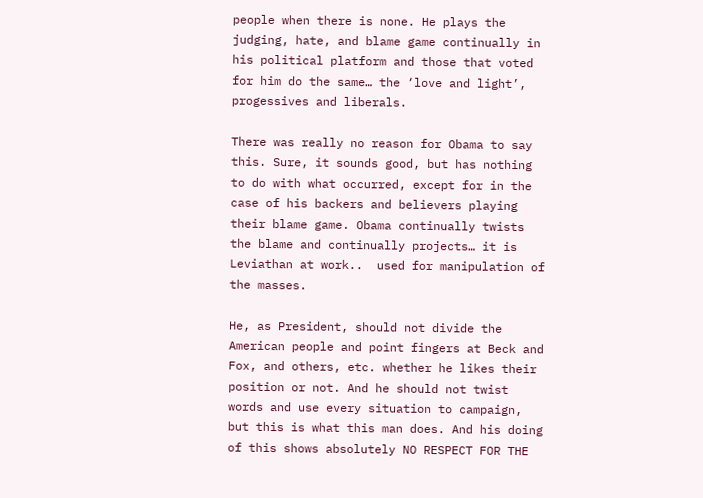people when there is none. He plays the judging, hate, and blame game continually in his political platform and those that voted for him do the same… the ‘love and light’, progessives and liberals.

There was really no reason for Obama to say this. Sure, it sounds good, but has nothing to do with what occurred, except for in the case of his backers and believers playing their blame game. Obama continually twists the blame and continually projects… it is Leviathan at work..  used for manipulation of the masses.

He, as President, should not divide the American people and point fingers at Beck and Fox, and others, etc. whether he likes their position or not. And he should not twist words and use every situation to campaign, but this is what this man does. And his doing of this shows absolutely NO RESPECT FOR THE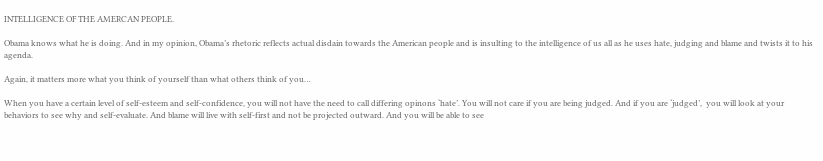INTELLIGENCE OF THE AMERCAN PEOPLE.

Obama knows what he is doing. And in my opinion, Obama’s rhetoric reflects actual disdain towards the American people and is insulting to the intelligence of us all as he uses hate, judging and blame and twists it to his agenda.

Again, it matters more what you think of yourself than what others think of you…

When you have a certain level of self-esteem and self-confidence, you will not have the need to call differing opinons ‘hate’. You will not care if you are being judged. And if you are ‘judged’,  you will look at your behaviors to see why and self-evaluate. And blame will live with self-first and not be projected outward. And you will be able to see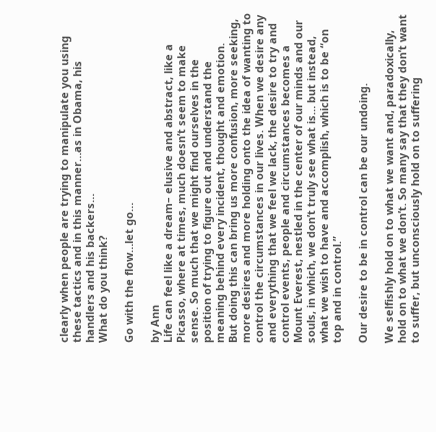clearly when people are trying to manipulate you using these tactics and in this manner…as in Obama, his handlers and his backers…
What do you think?

Go with the flow…let go…

by Ann
Life can feel like a dream– elusive and abstract, like a Picasso, where at times, much doesn’t seem to make sense. So much that we might find ourselves in the position of trying to figure out and understand the meaning behind every incident, thought and emotion.
But doing this can bring us more confusion, more seeking, more desires and more holding onto the idea of wanting to control the circumstances in our lives. When we desire any and everything that we feel we lack, the desire to try and control events, people and circumstances becomes a Mount Everest, nestled in the center of our minds and our souls, in which, we don’t truly see what is… but instead, what we wish to have and accomplish, which is to be “on top and in control.”

Our desire to be in control can be our undoing.

We selfishly hold on to what we want and, paradoxically, hold on to what we don’t. So many say that they don’t want to suffer, but unconsciously hold on to suffering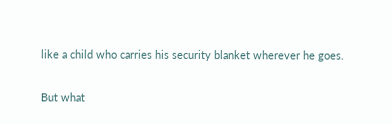like a child who carries his security blanket wherever he goes.

But what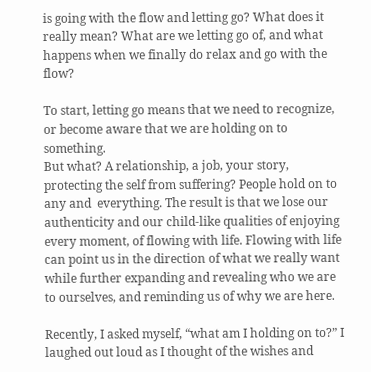is going with the flow and letting go? What does it really mean? What are we letting go of, and what happens when we finally do relax and go with the flow?

To start, letting go means that we need to recognize, or become aware that we are holding on to something.
But what? A relationship, a job, your story, protecting the self from suffering? People hold on to any and  everything. The result is that we lose our authenticity and our child-like qualities of enjoying every moment, of flowing with life. Flowing with life can point us in the direction of what we really want while further expanding and revealing who we are to ourselves, and reminding us of why we are here.

Recently, I asked myself, “what am I holding on to?” I laughed out loud as I thought of the wishes and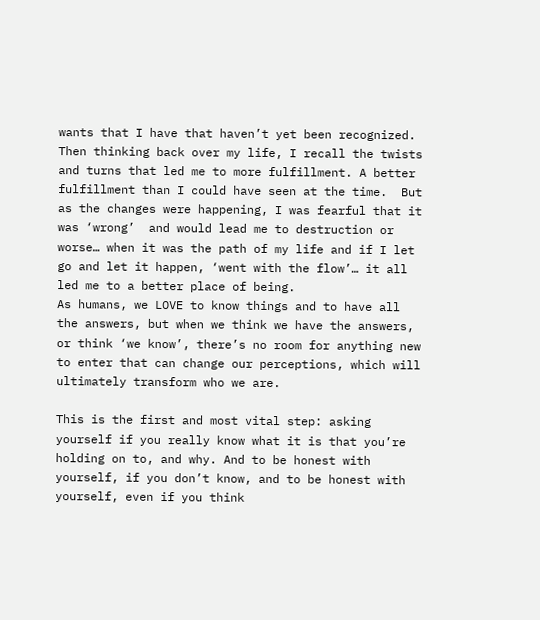wants that I have that haven’t yet been recognized. Then thinking back over my life, I recall the twists and turns that led me to more fulfillment. A better fulfillment than I could have seen at the time.  But as the changes were happening, I was fearful that it was ‘wrong’  and would lead me to destruction or worse… when it was the path of my life and if I let go and let it happen, ‘went with the flow’… it all led me to a better place of being.
As humans, we LOVE to know things and to have all the answers, but when we think we have the answers, or think ‘we know’, there’s no room for anything new to enter that can change our perceptions, which will ultimately transform who we are.

This is the first and most vital step: asking yourself if you really know what it is that you’re holding on to, and why. And to be honest with yourself, if you don’t know, and to be honest with yourself, even if you think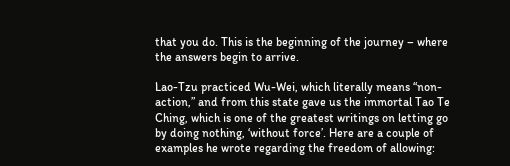that you do. This is the beginning of the journey – where the answers begin to arrive.

Lao-Tzu practiced Wu-Wei, which literally means “non-action,” and from this state gave us the immortal Tao Te Ching, which is one of the greatest writings on letting go by doing nothing, ‘without force’. Here are a couple of examples he wrote regarding the freedom of allowing: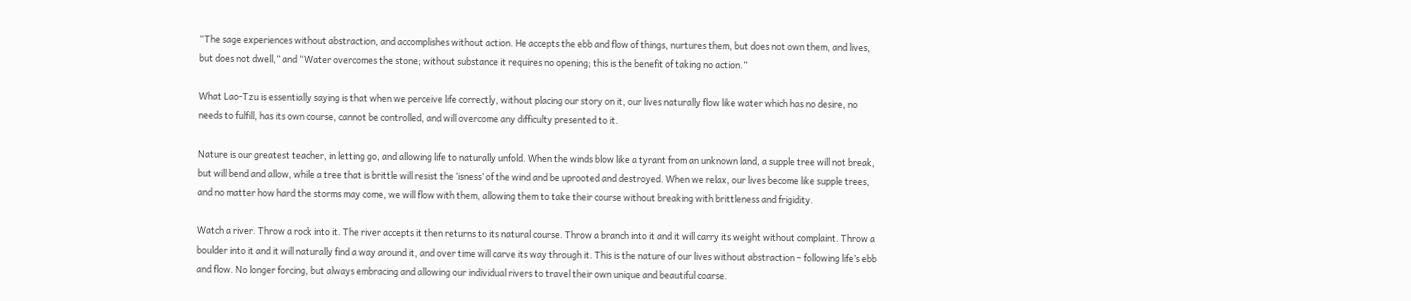“The sage experiences without abstraction, and accomplishes without action. He accepts the ebb and flow of things, nurtures them, but does not own them, and lives, but does not dwell,” and “Water overcomes the stone; without substance it requires no opening; this is the benefit of taking no action.”

What Lao-Tzu is essentially saying is that when we perceive life correctly, without placing our story on it, our lives naturally flow like water which has no desire, no needs to fulfill, has its own course, cannot be controlled, and will overcome any difficulty presented to it.

Nature is our greatest teacher, in letting go, and allowing life to naturally unfold. When the winds blow like a tyrant from an unknown land, a supple tree will not break, but will bend and allow, while a tree that is brittle will resist the ‘isness’ of the wind and be uprooted and destroyed. When we relax, our lives become like supple trees, and no matter how hard the storms may come, we will flow with them, allowing them to take their course without breaking with brittleness and frigidity.

Watch a river. Throw a rock into it. The river accepts it then returns to its natural course. Throw a branch into it and it will carry its weight without complaint. Throw a boulder into it and it will naturally find a way around it, and over time will carve its way through it. This is the nature of our lives without abstraction – following life’s ebb and flow. No longer forcing, but always embracing and allowing our individual rivers to travel their own unique and beautiful coarse.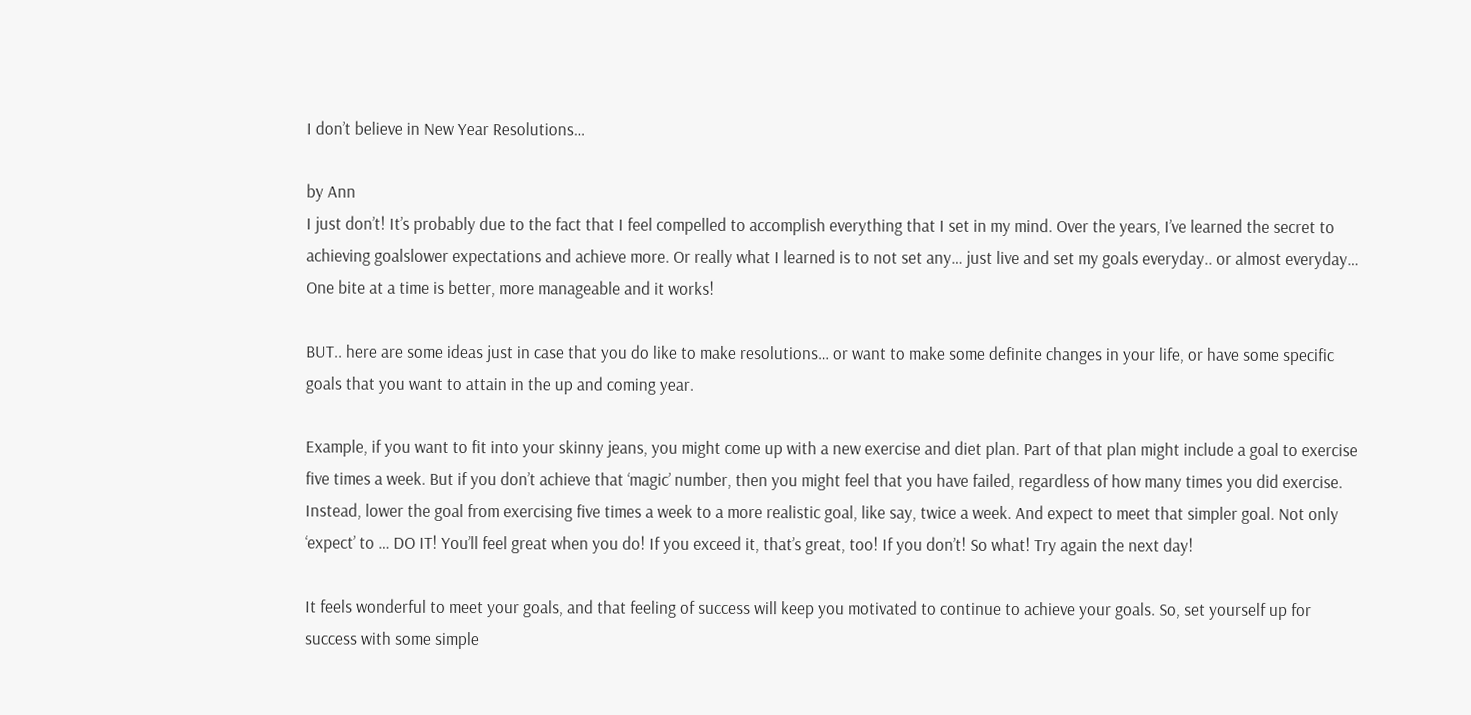I don’t believe in New Year Resolutions…

by Ann
I just don’t! It’s probably due to the fact that I feel compelled to accomplish everything that I set in my mind. Over the years, I’ve learned the secret to achieving goalslower expectations and achieve more. Or really what I learned is to not set any… just live and set my goals everyday.. or almost everyday… One bite at a time is better, more manageable and it works!

BUT.. here are some ideas just in case that you do like to make resolutions… or want to make some definite changes in your life, or have some specific goals that you want to attain in the up and coming year.

Example, if you want to fit into your skinny jeans, you might come up with a new exercise and diet plan. Part of that plan might include a goal to exercise five times a week. But if you don’t achieve that ‘magic’ number, then you might feel that you have failed, regardless of how many times you did exercise. Instead, lower the goal from exercising five times a week to a more realistic goal, like say, twice a week. And expect to meet that simpler goal. Not only ‘expect’ to … DO IT! You’ll feel great when you do! If you exceed it, that’s great, too! If you don’t! So what! Try again the next day!

It feels wonderful to meet your goals, and that feeling of success will keep you motivated to continue to achieve your goals. So, set yourself up for success with some simple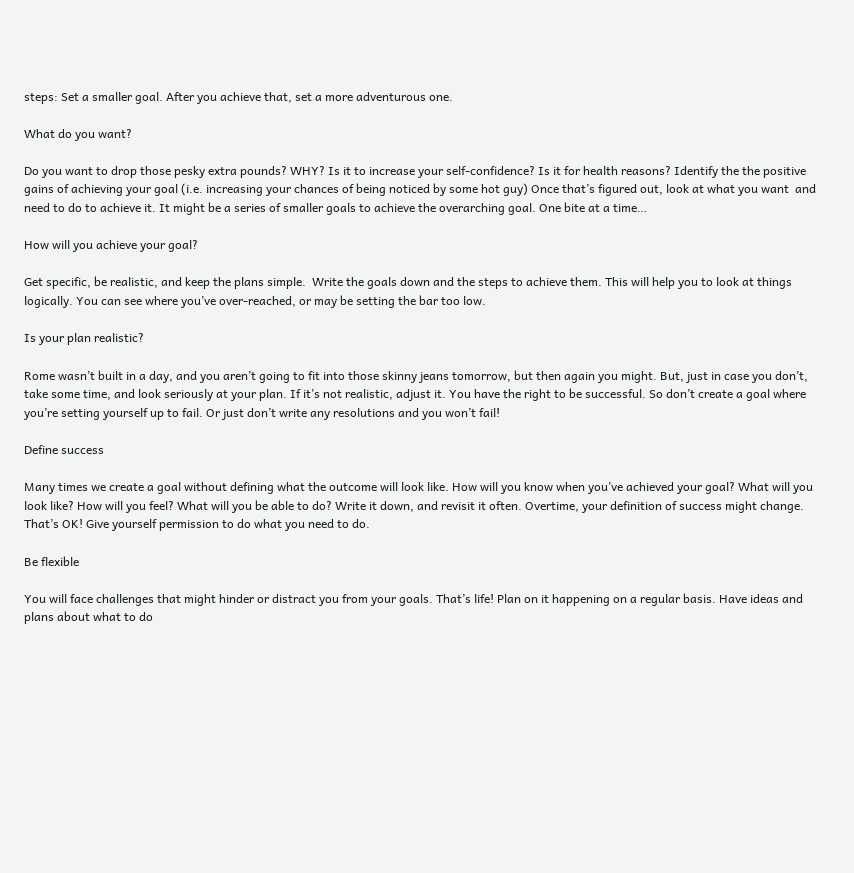steps: Set a smaller goal. After you achieve that, set a more adventurous one.

What do you want?

Do you want to drop those pesky extra pounds? WHY? Is it to increase your self-confidence? Is it for health reasons? Identify the the positive gains of achieving your goal (i.e. increasing your chances of being noticed by some hot guy) Once that’s figured out, look at what you want  and need to do to achieve it. It might be a series of smaller goals to achieve the overarching goal. One bite at a time…

How will you achieve your goal?

Get specific, be realistic, and keep the plans simple.  Write the goals down and the steps to achieve them. This will help you to look at things logically. You can see where you’ve over-reached, or may be setting the bar too low.

Is your plan realistic?

Rome wasn’t built in a day, and you aren’t going to fit into those skinny jeans tomorrow, but then again you might. But, just in case you don’t, take some time, and look seriously at your plan. If it’s not realistic, adjust it. You have the right to be successful. So don’t create a goal where you’re setting yourself up to fail. Or just don’t write any resolutions and you won’t fail!

Define success

Many times we create a goal without defining what the outcome will look like. How will you know when you’ve achieved your goal? What will you look like? How will you feel? What will you be able to do? Write it down, and revisit it often. Overtime, your definition of success might change. That’s OK! Give yourself permission to do what you need to do.

Be flexible

You will face challenges that might hinder or distract you from your goals. That’s life! Plan on it happening on a regular basis. Have ideas and plans about what to do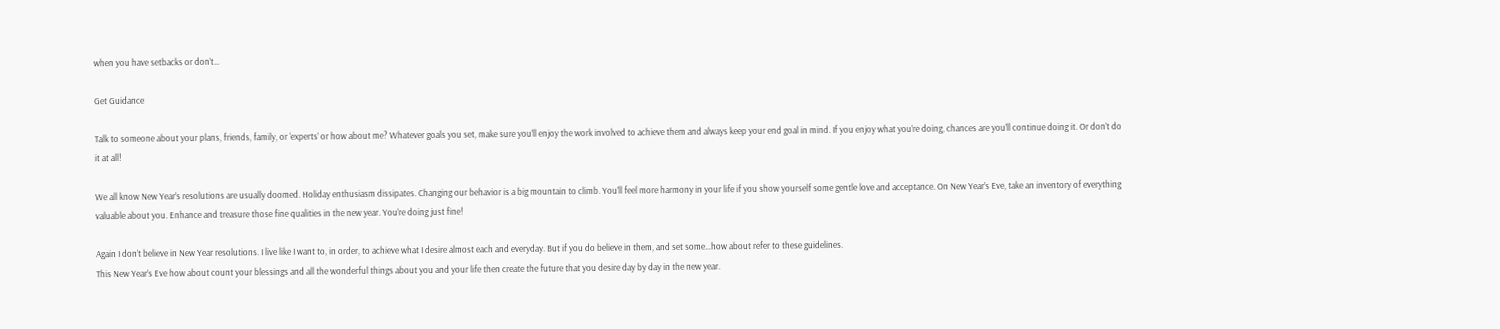when you have setbacks or don’t…

Get Guidance

Talk to someone about your plans, friends, family, or ‘experts’ or how about me? Whatever goals you set, make sure you’ll enjoy the work involved to achieve them and always keep your end goal in mind. If you enjoy what you’re doing, chances are you’ll continue doing it. Or don’t do it at all!

We all know New Year’s resolutions are usually doomed. Holiday enthusiasm dissipates. Changing our behavior is a big mountain to climb. You’ll feel more harmony in your life if you show yourself some gentle love and acceptance. On New Year’s Eve, take an inventory of everything valuable about you. Enhance and treasure those fine qualities in the new year. You’re doing just fine!

Again I don’t believe in New Year resolutions. I live like I want to, in order, to achieve what I desire almost each and everyday. But if you do believe in them, and set some…how about refer to these guidelines.
This New Year’s Eve how about count your blessings and all the wonderful things about you and your life then create the future that you desire day by day in the new year.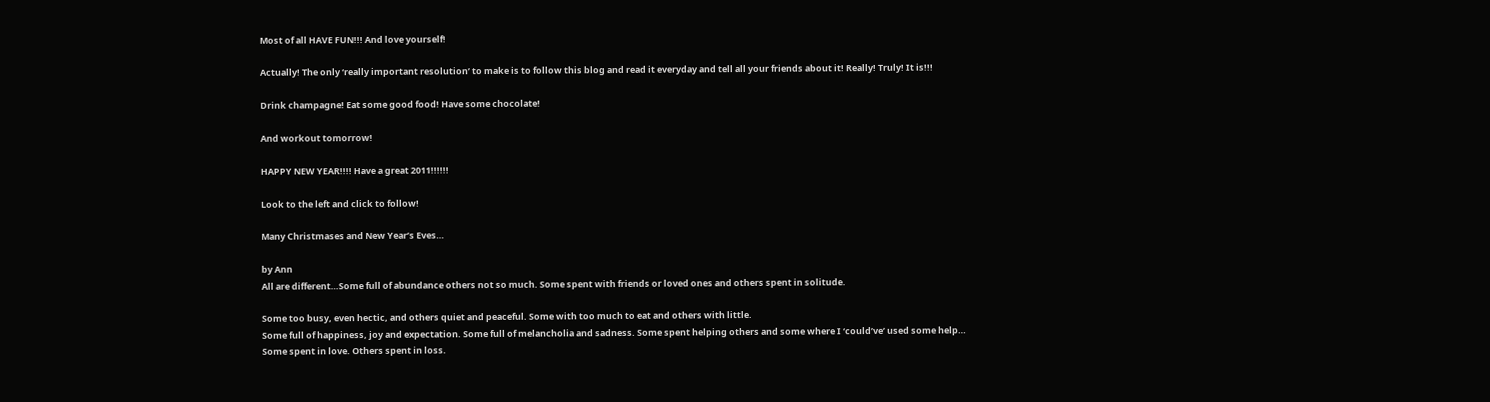Most of all HAVE FUN!!! And love yourself!

Actually! The only ‘really important resolution’ to make is to follow this blog and read it everyday and tell all your friends about it! Really! Truly! It is!!!

Drink champagne! Eat some good food! Have some chocolate!

And workout tomorrow!

HAPPY NEW YEAR!!!! Have a great 2011!!!!!!

Look to the left and click to follow!

Many Christmases and New Year’s Eves…

by Ann
All are different…Some full of abundance others not so much. Some spent with friends or loved ones and others spent in solitude.

Some too busy, even hectic, and others quiet and peaceful. Some with too much to eat and others with little.
Some full of happiness, joy and expectation. Some full of melancholia and sadness. Some spent helping others and some where I ‘could’ve’ used some help…
Some spent in love. Others spent in loss.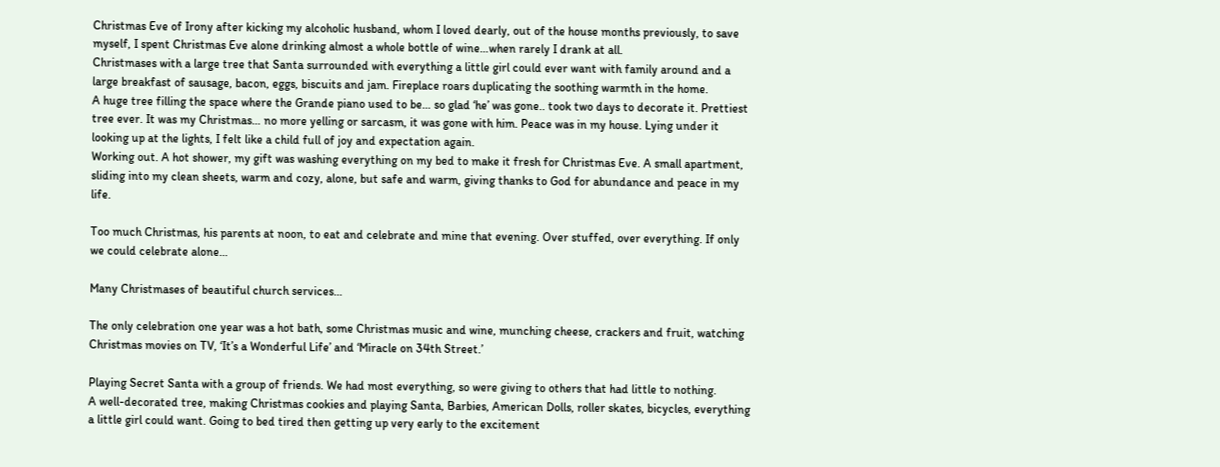Christmas Eve of Irony after kicking my alcoholic husband, whom I loved dearly, out of the house months previously, to save myself, I spent Christmas Eve alone drinking almost a whole bottle of wine…when rarely I drank at all.
Christmases with a large tree that Santa surrounded with everything a little girl could ever want with family around and a large breakfast of sausage, bacon, eggs, biscuits and jam. Fireplace roars duplicating the soothing warmth in the home.
A huge tree filling the space where the Grande piano used to be… so glad ‘he’ was gone.. took two days to decorate it. Prettiest tree ever. It was my Christmas… no more yelling or sarcasm, it was gone with him. Peace was in my house. Lying under it looking up at the lights, I felt like a child full of joy and expectation again.
Working out. A hot shower, my gift was washing everything on my bed to make it fresh for Christmas Eve. A small apartment, sliding into my clean sheets, warm and cozy, alone, but safe and warm, giving thanks to God for abundance and peace in my life.

Too much Christmas, his parents at noon, to eat and celebrate and mine that evening. Over stuffed, over everything. If only we could celebrate alone…

Many Christmases of beautiful church services…

The only celebration one year was a hot bath, some Christmas music and wine, munching cheese, crackers and fruit, watching Christmas movies on TV, ‘It’s a Wonderful Life’ and ‘Miracle on 34th Street.’

Playing Secret Santa with a group of friends. We had most everything, so were giving to others that had little to nothing.
A well-decorated tree, making Christmas cookies and playing Santa, Barbies, American Dolls, roller skates, bicycles, everything a little girl could want. Going to bed tired then getting up very early to the excitement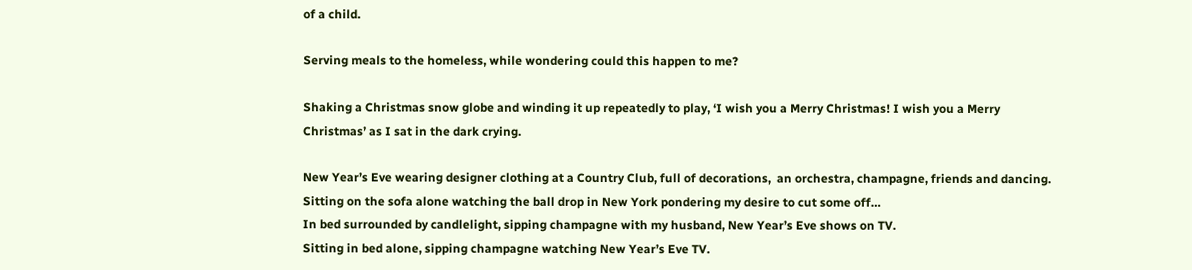of a child.

Serving meals to the homeless, while wondering could this happen to me?

Shaking a Christmas snow globe and winding it up repeatedly to play, ‘I wish you a Merry Christmas! I wish you a Merry Christmas’ as I sat in the dark crying.

New Year’s Eve wearing designer clothing at a Country Club, full of decorations,  an orchestra, champagne, friends and dancing.
Sitting on the sofa alone watching the ball drop in New York pondering my desire to cut some off…
In bed surrounded by candlelight, sipping champagne with my husband, New Year’s Eve shows on TV.
Sitting in bed alone, sipping champagne watching New Year’s Eve TV.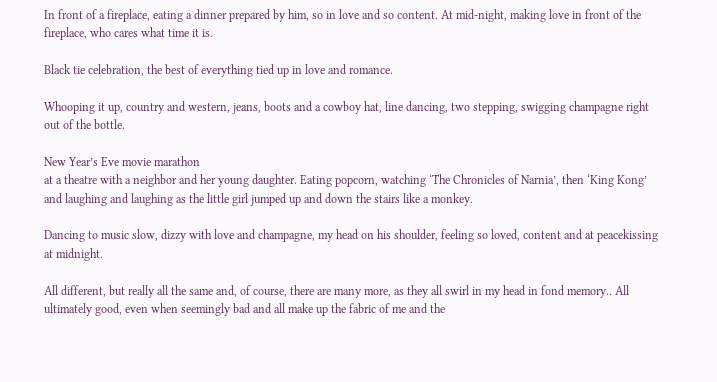In front of a fireplace, eating a dinner prepared by him, so in love and so content. At mid-night, making love in front of the fireplace, who cares what time it is.

Black tie celebration, the best of everything tied up in love and romance.

Whooping it up, country and western, jeans, boots and a cowboy hat, line dancing, two stepping, swigging champagne right out of the bottle.

New Year’s Eve movie marathon
at a theatre with a neighbor and her young daughter. Eating popcorn, watching ‘The Chronicles of Narnia’, then ‘King Kong’ and laughing and laughing as the little girl jumped up and down the stairs like a monkey.

Dancing to music slow, dizzy with love and champagne, my head on his shoulder, feeling so loved, content and at peacekissing at midnight.

All different, but really all the same and, of course, there are many more, as they all swirl in my head in fond memory.. All ultimately good, even when seemingly bad and all make up the fabric of me and the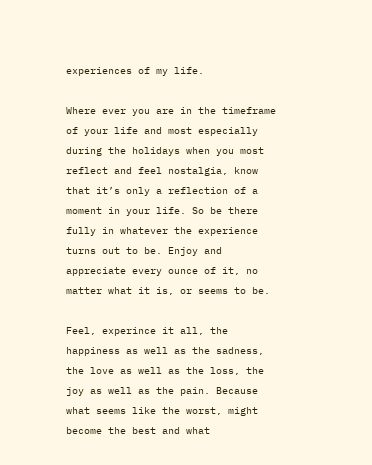experiences of my life.

Where ever you are in the timeframe of your life and most especially during the holidays when you most reflect and feel nostalgia, know that it’s only a reflection of a moment in your life. So be there fully in whatever the experience turns out to be. Enjoy and appreciate every ounce of it, no matter what it is, or seems to be.

Feel, experince it all, the happiness as well as the sadness, the love as well as the loss, the joy as well as the pain. Because what seems like the worst, might become the best and what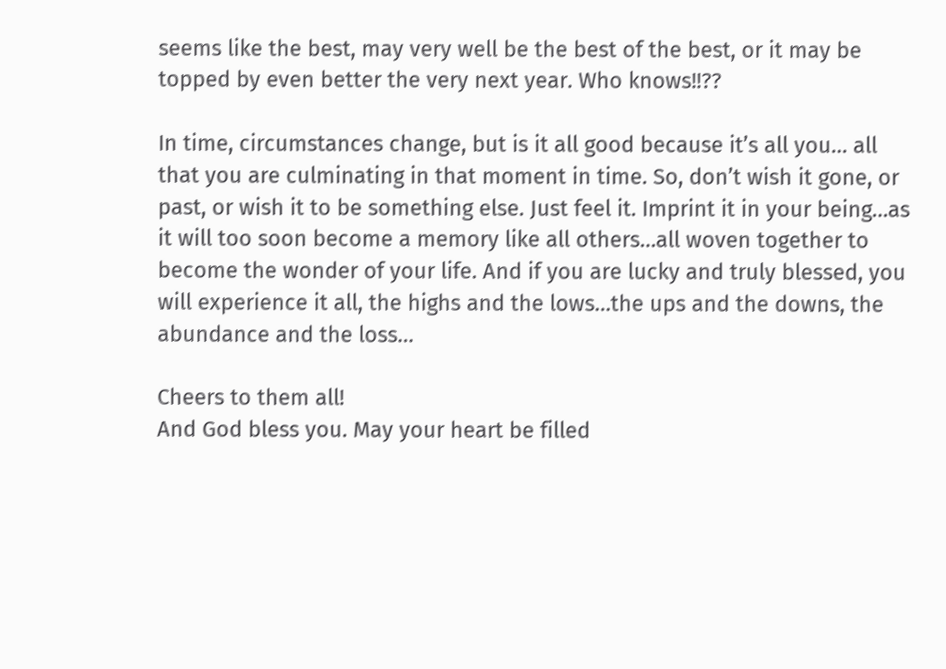seems like the best, may very well be the best of the best, or it may be topped by even better the very next year. Who knows!!??

In time, circumstances change, but is it all good because it’s all you… all that you are culminating in that moment in time. So, don’t wish it gone, or past, or wish it to be something else. Just feel it. Imprint it in your being…as it will too soon become a memory like all others…all woven together to become the wonder of your life. And if you are lucky and truly blessed, you will experience it all, the highs and the lows…the ups and the downs, the abundance and the loss…

Cheers to them all!
And God bless you. May your heart be filled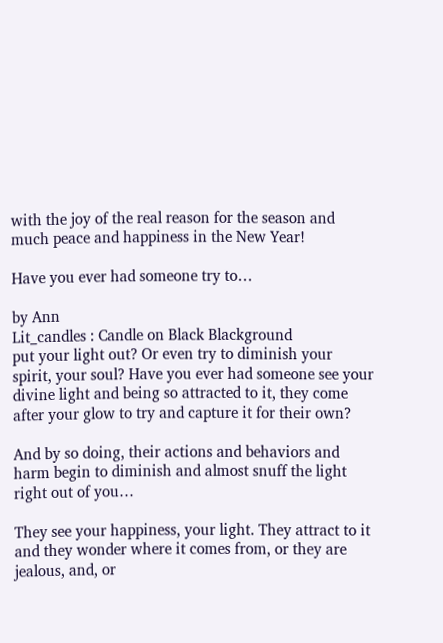with the joy of the real reason for the season and much peace and happiness in the New Year!

Have you ever had someone try to…

by Ann
Lit_candles : Candle on Black Blackground
put your light out? Or even try to diminish your spirit, your soul? Have you ever had someone see your divine light and being so attracted to it, they come after your glow to try and capture it for their own?

And by so doing, their actions and behaviors and harm begin to diminish and almost snuff the light right out of you…

They see your happiness, your light. They attract to it and they wonder where it comes from, or they are jealous, and, or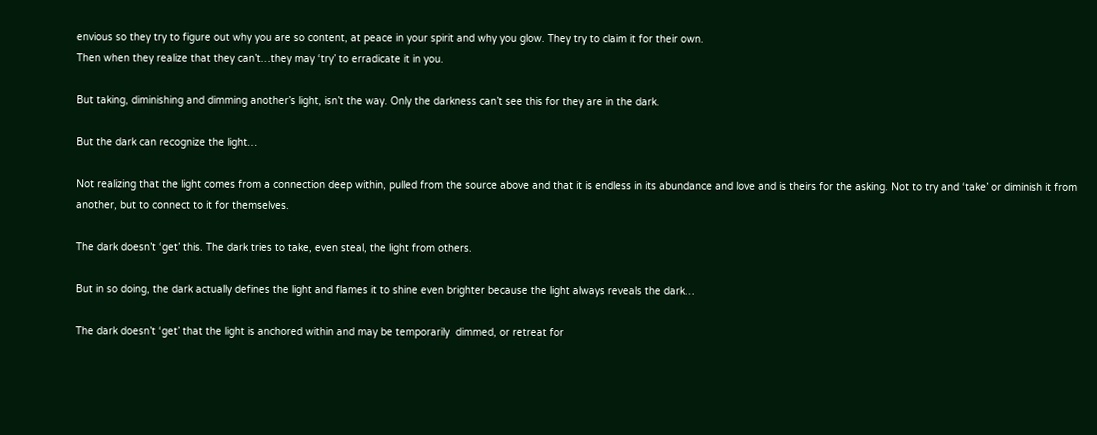envious so they try to figure out why you are so content, at peace in your spirit and why you glow. They try to claim it for their own.
Then when they realize that they can’t…they may ‘try’ to erradicate it in you.

But taking, diminishing and dimming another’s light, isn’t the way. Only the darkness can’t see this for they are in the dark.

But the dark can recognize the light…

Not realizing that the light comes from a connection deep within, pulled from the source above and that it is endless in its abundance and love and is theirs for the asking. Not to try and ‘take’ or diminish it from another, but to connect to it for themselves.

The dark doesn’t ‘get’ this. The dark tries to take, even steal, the light from others.

But in so doing, the dark actually defines the light and flames it to shine even brighter because the light always reveals the dark…

The dark doesn’t ‘get’ that the light is anchored within and may be temporarily  dimmed, or retreat for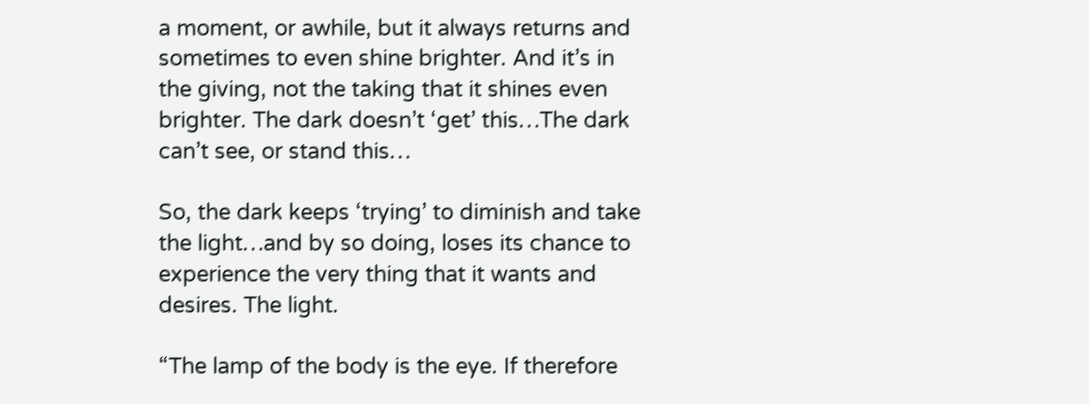a moment, or awhile, but it always returns and sometimes to even shine brighter. And it’s in the giving, not the taking that it shines even brighter. The dark doesn’t ‘get’ this…The dark can’t see, or stand this…

So, the dark keeps ‘trying’ to diminish and take the light…and by so doing, loses its chance to experience the very thing that it wants and desires. The light.

“The lamp of the body is the eye. If therefore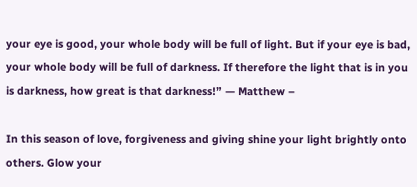your eye is good, your whole body will be full of light. But if your eye is bad, your whole body will be full of darkness. If therefore the light that is in you is darkness, how great is that darkness!” — Matthew –

In this season of love, forgiveness and giving shine your light brightly onto others. Glow your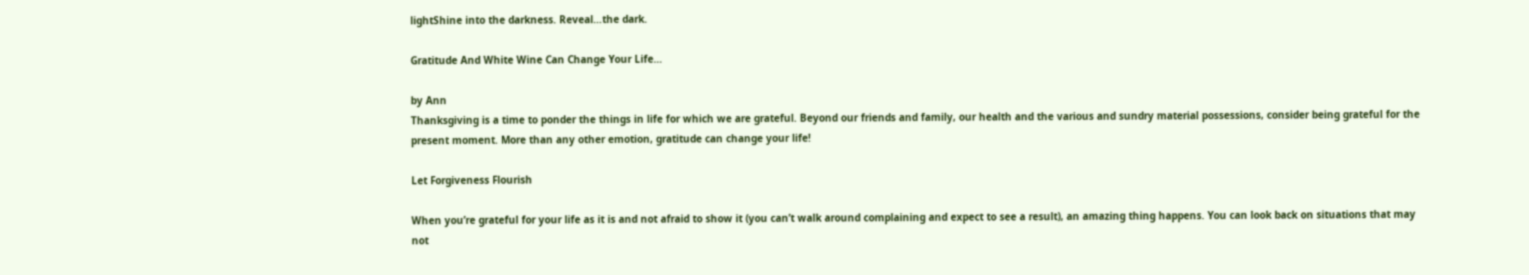lightShine into the darkness. Reveal…the dark.

Gratitude And White Wine Can Change Your Life…

by Ann
Thanksgiving is a time to ponder the things in life for which we are grateful. Beyond our friends and family, our health and the various and sundry material possessions, consider being grateful for the present moment. More than any other emotion, gratitude can change your life!

Let Forgiveness Flourish

When you’re grateful for your life as it is and not afraid to show it (you can’t walk around complaining and expect to see a result), an amazing thing happens. You can look back on situations that may not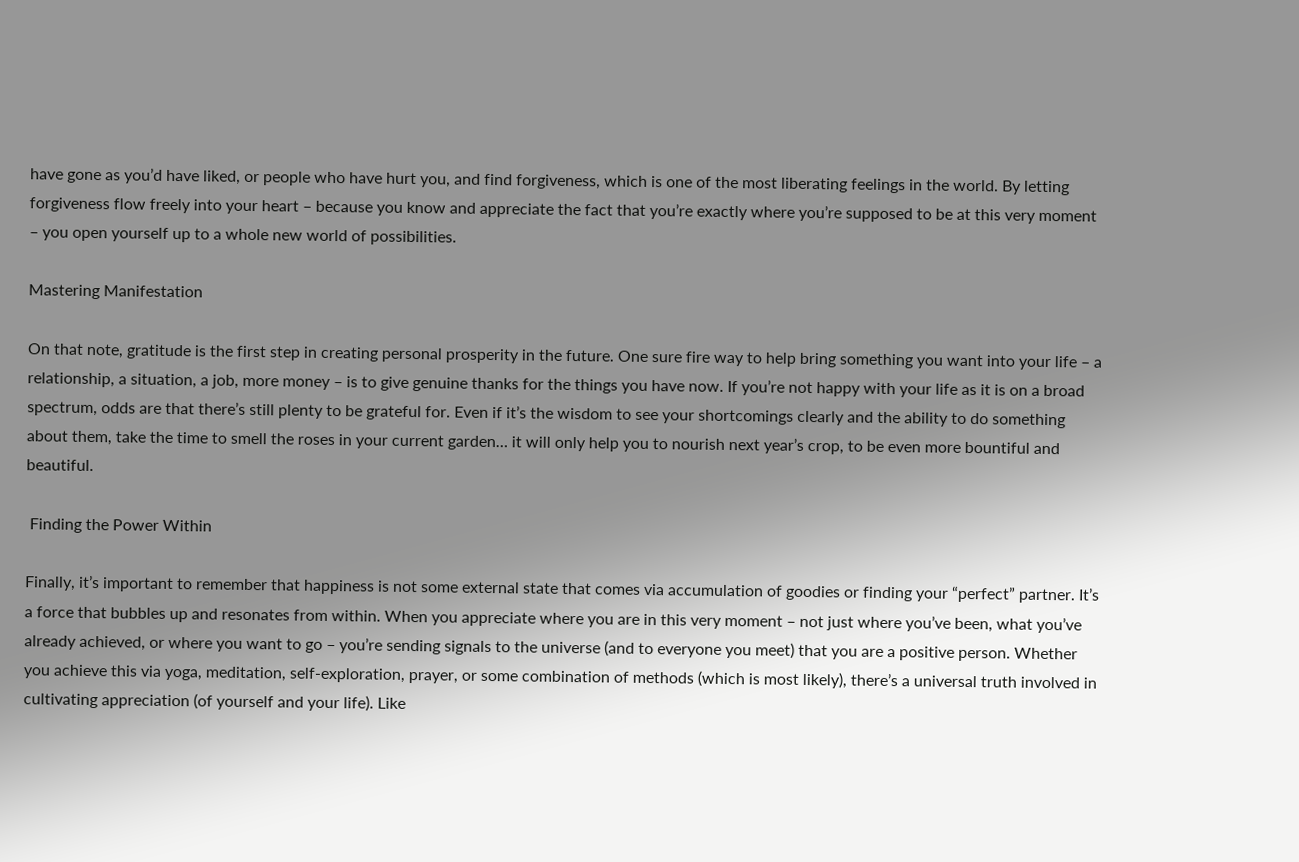have gone as you’d have liked, or people who have hurt you, and find forgiveness, which is one of the most liberating feelings in the world. By letting forgiveness flow freely into your heart – because you know and appreciate the fact that you’re exactly where you’re supposed to be at this very moment – you open yourself up to a whole new world of possibilities.

Mastering Manifestation

On that note, gratitude is the first step in creating personal prosperity in the future. One sure fire way to help bring something you want into your life – a relationship, a situation, a job, more money – is to give genuine thanks for the things you have now. If you’re not happy with your life as it is on a broad spectrum, odds are that there’s still plenty to be grateful for. Even if it’s the wisdom to see your shortcomings clearly and the ability to do something about them, take the time to smell the roses in your current garden… it will only help you to nourish next year’s crop, to be even more bountiful and beautiful.

 Finding the Power Within

Finally, it’s important to remember that happiness is not some external state that comes via accumulation of goodies or finding your “perfect” partner. It’s a force that bubbles up and resonates from within. When you appreciate where you are in this very moment – not just where you’ve been, what you’ve already achieved, or where you want to go – you’re sending signals to the universe (and to everyone you meet) that you are a positive person. Whether you achieve this via yoga, meditation, self-exploration, prayer, or some combination of methods (which is most likely), there’s a universal truth involved in cultivating appreciation (of yourself and your life). Like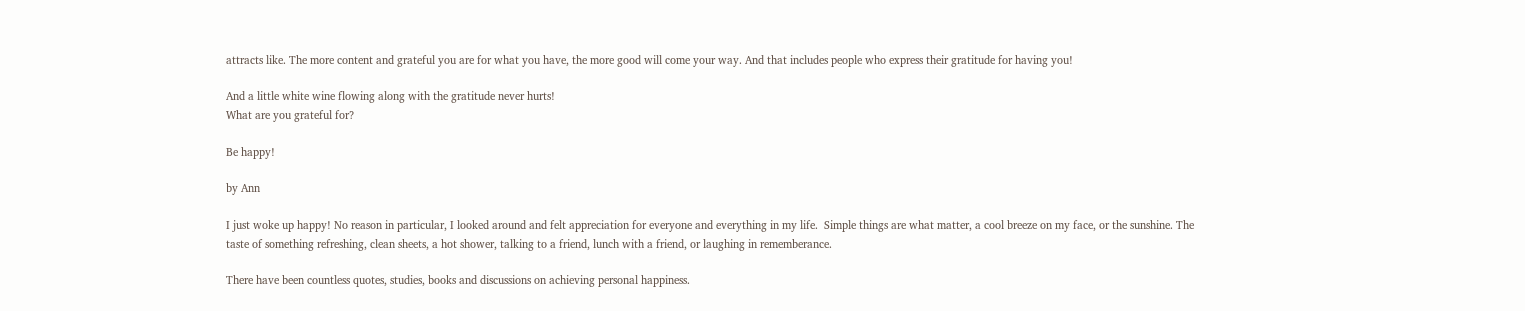attracts like. The more content and grateful you are for what you have, the more good will come your way. And that includes people who express their gratitude for having you!

And a little white wine flowing along with the gratitude never hurts!
What are you grateful for?

Be happy!

by Ann

I just woke up happy! No reason in particular, I looked around and felt appreciation for everyone and everything in my life.  Simple things are what matter, a cool breeze on my face, or the sunshine. The taste of something refreshing, clean sheets, a hot shower, talking to a friend, lunch with a friend, or laughing in rememberance.

There have been countless quotes, studies, books and discussions on achieving personal happiness.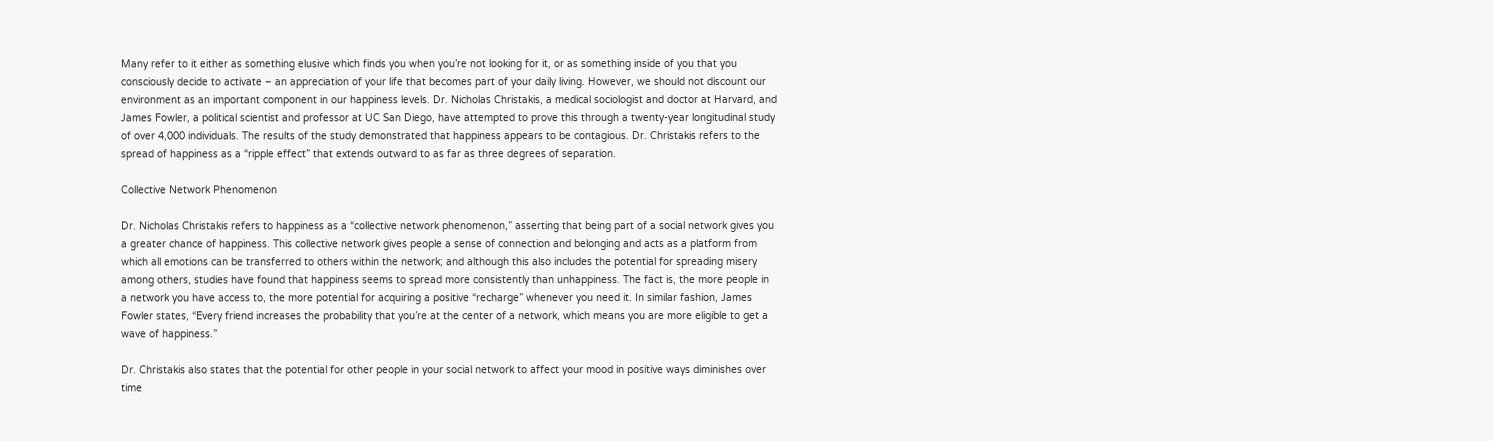Many refer to it either as something elusive which finds you when you’re not looking for it, or as something inside of you that you consciously decide to activate – an appreciation of your life that becomes part of your daily living. However, we should not discount our environment as an important component in our happiness levels. Dr. Nicholas Christakis, a medical sociologist and doctor at Harvard, and James Fowler, a political scientist and professor at UC San Diego, have attempted to prove this through a twenty-year longitudinal study of over 4,000 individuals. The results of the study demonstrated that happiness appears to be contagious. Dr. Christakis refers to the spread of happiness as a “ripple effect” that extends outward to as far as three degrees of separation.

Collective Network Phenomenon

Dr. Nicholas Christakis refers to happiness as a “collective network phenomenon,” asserting that being part of a social network gives you a greater chance of happiness. This collective network gives people a sense of connection and belonging and acts as a platform from which all emotions can be transferred to others within the network; and although this also includes the potential for spreading misery among others, studies have found that happiness seems to spread more consistently than unhappiness. The fact is, the more people in a network you have access to, the more potential for acquiring a positive “recharge” whenever you need it. In similar fashion, James Fowler states, “Every friend increases the probability that you’re at the center of a network, which means you are more eligible to get a wave of happiness.”

Dr. Christakis also states that the potential for other people in your social network to affect your mood in positive ways diminishes over time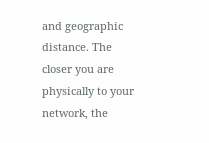and geographic distance. The closer you are physically to your network, the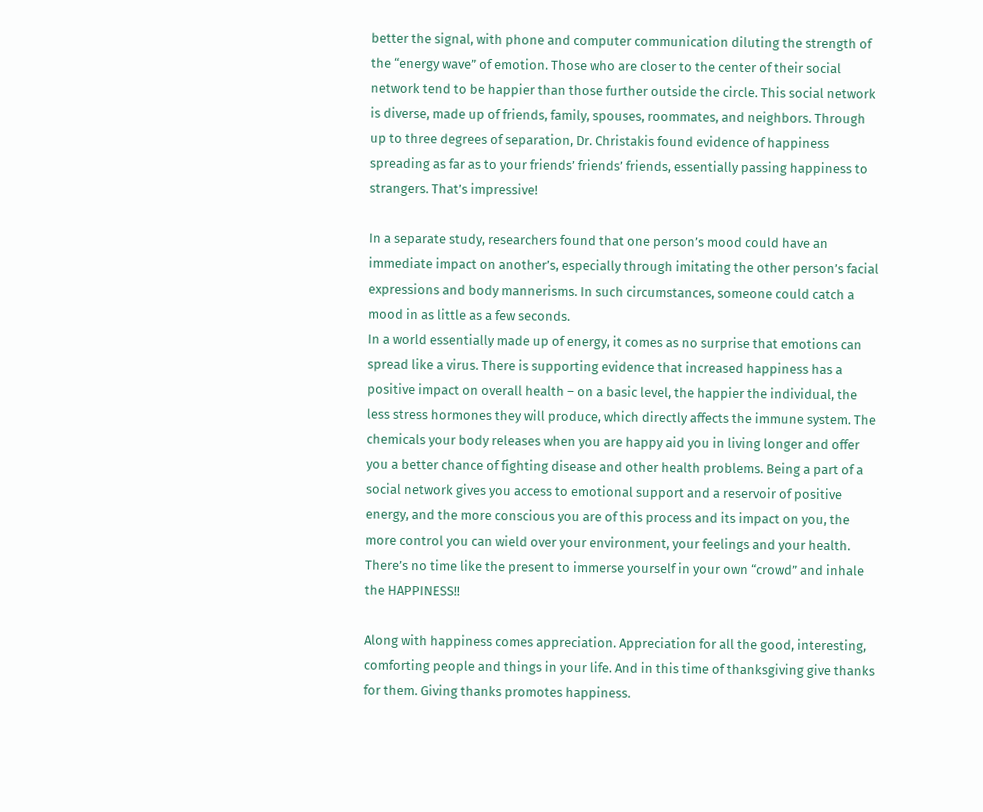better the signal, with phone and computer communication diluting the strength of the “energy wave” of emotion. Those who are closer to the center of their social network tend to be happier than those further outside the circle. This social network is diverse, made up of friends, family, spouses, roommates, and neighbors. Through up to three degrees of separation, Dr. Christakis found evidence of happiness spreading as far as to your friends’ friends’ friends, essentially passing happiness to strangers. That’s impressive!

In a separate study, researchers found that one person’s mood could have an immediate impact on another’s, especially through imitating the other person’s facial expressions and body mannerisms. In such circumstances, someone could catch a mood in as little as a few seconds.
In a world essentially made up of energy, it comes as no surprise that emotions can spread like a virus. There is supporting evidence that increased happiness has a positive impact on overall health – on a basic level, the happier the individual, the less stress hormones they will produce, which directly affects the immune system. The chemicals your body releases when you are happy aid you in living longer and offer you a better chance of fighting disease and other health problems. Being a part of a social network gives you access to emotional support and a reservoir of positive energy, and the more conscious you are of this process and its impact on you, the more control you can wield over your environment, your feelings and your health. There’s no time like the present to immerse yourself in your own “crowd” and inhale the HAPPINESS!!

Along with happiness comes appreciation. Appreciation for all the good, interesting, comforting people and things in your life. And in this time of thanksgiving give thanks for them. Giving thanks promotes happiness.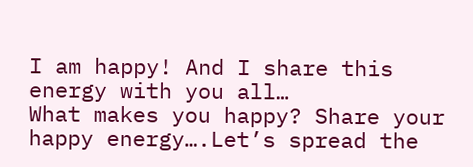I am happy! And I share this energy with you all…
What makes you happy? Share your happy energy….Let’s spread the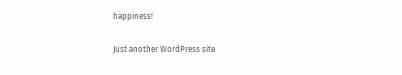happiness!

Just another WordPress site